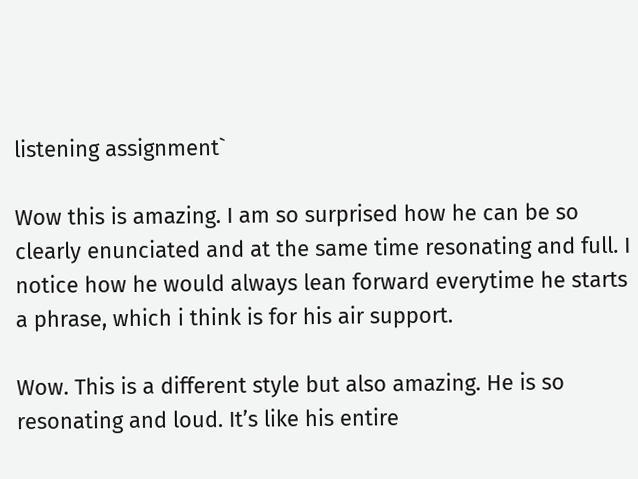listening assignment`

Wow this is amazing. I am so surprised how he can be so clearly enunciated and at the same time resonating and full. I notice how he would always lean forward everytime he starts a phrase, which i think is for his air support.

Wow. This is a different style but also amazing. He is so resonating and loud. It’s like his entire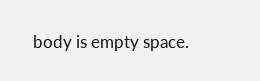body is empty space.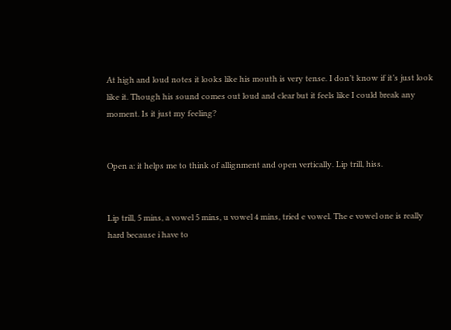At high and loud notes it looks like his mouth is very tense. I don’t know if it’s just look like it. Though his sound comes out loud and clear but it feels like I could break any moment. Is it just my feeling?


Open a: it helps me to think of allignment and open vertically. Lip trill, hiss.


Lip trill, 5 mins, a vowel 5 mins, u vowel 4 mins, tried e vowel. The e vowel one is really hard because i have to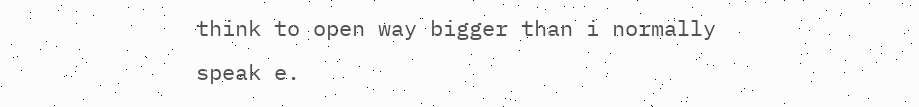think to open way bigger than i normally speak e.